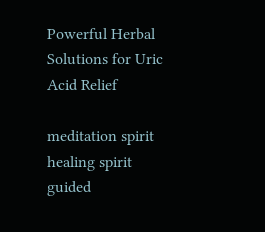Powerful Herbal Solutions for Uric Acid Relief

meditation spirit healing spirit guided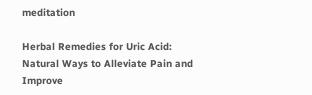meditation

Herbal Remedies for Uric Acid: Natural Ways to Alleviate Pain and Improve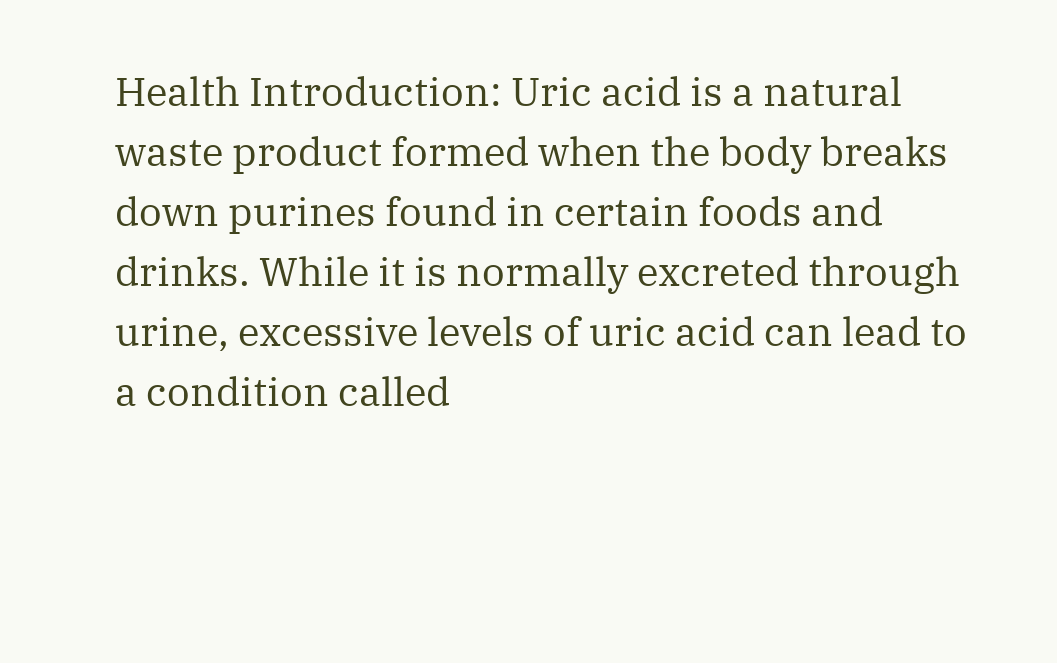Health Introduction: Uric acid is a natural waste product formed when the body breaks down purines found in certain foods and drinks. While it is normally excreted through urine, excessive levels of uric acid can lead to a condition called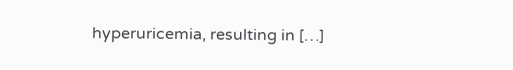hyperuricemia, resulting in […]